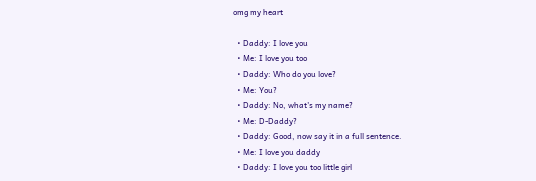omg my heart

  • Daddy: I love you
  • Me: I love you too
  • Daddy: Who do you love?
  • Me: You?
  • Daddy: No, what's my name?
  • Me: D-Daddy?
  • Daddy: Good, now say it in a full sentence.
  • Me: I love you daddy
  • Daddy: I love you too little girl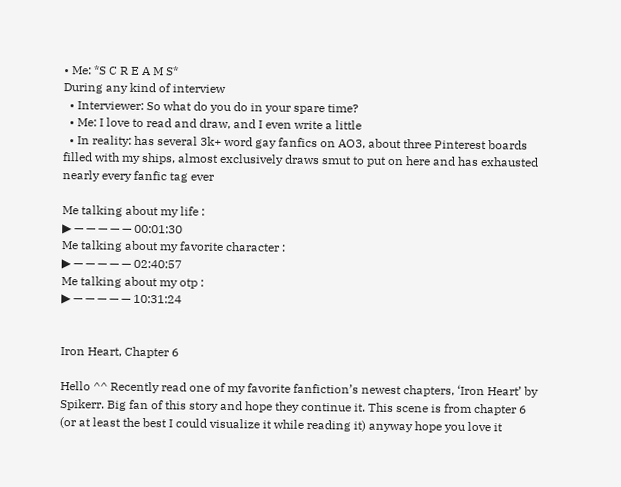• Me: *S C R E A M S*
During any kind of interview
  • Interviewer: So what do you do in your spare time?
  • Me: I love to read and draw, and I even write a little
  • In reality: has several 3k+ word gay fanfics on AO3, about three Pinterest boards filled with my ships, almost exclusively draws smut to put on here and has exhausted nearly every fanfic tag ever

Me talking about my life :
▶ — — — — — 00:01:30
Me talking about my favorite character :
▶ — — — — — 02:40:57
Me talking about my otp :
▶ — — — — — 10:31:24


Iron Heart, Chapter 6

Hello ^^ Recently read one of my favorite fanfiction’s newest chapters, ‘Iron Heart’ by Spikerr. Big fan of this story and hope they continue it. This scene is from chapter 6 (or at least the best I could visualize it while reading it) anyway hope you love it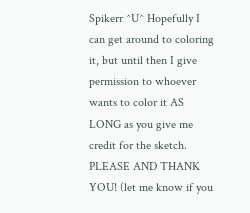Spikerr ^U^ Hopefully I can get around to coloring it, but until then I give permission to whoever wants to color it AS LONG as you give me credit for the sketch. PLEASE AND THANK YOU! (let me know if you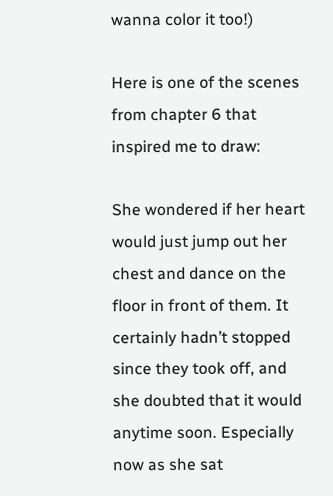wanna color it too!)

Here is one of the scenes from chapter 6 that inspired me to draw:

She wondered if her heart would just jump out her chest and dance on the floor in front of them. It certainly hadn’t stopped since they took off, and she doubted that it would anytime soon. Especially now as she sat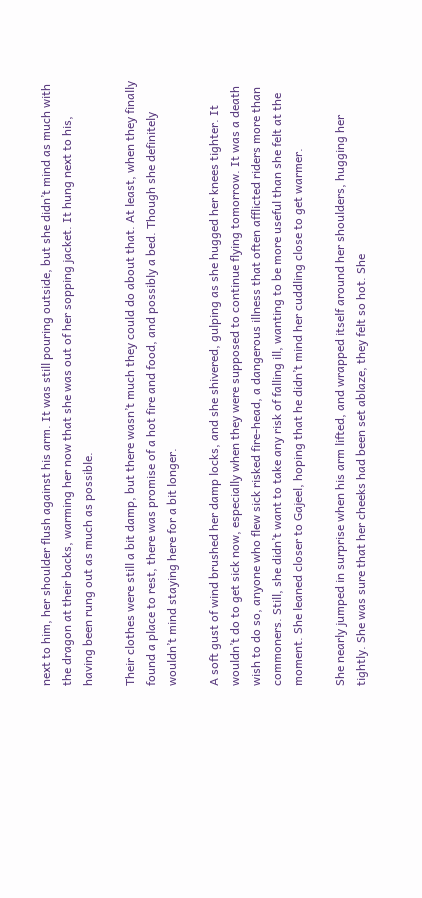next to him, her shoulder flush against his arm. It was still pouring outside, but she didn’t mind as much with the dragon at their backs, warming her now that she was out of her sopping jacket. It hung next to his, having been rung out as much as possible.

Their clothes were still a bit damp, but there wasn’t much they could do about that. At least, when they finally found a place to rest, there was promise of a hot fire and food, and possibly a bed. Though she definitely wouldn’t mind staying here for a bit longer.

A soft gust of wind brushed her damp locks, and she shivered, gulping as she hugged her knees tighter. It wouldn’t do to get sick now, especially when they were supposed to continue flying tomorrow. It was a death wish to do so, anyone who flew sick risked fire-head, a dangerous illness that often afflicted riders more than commoners. Still, she didn’t want to take any risk of falling ill, wanting to be more useful than she felt at the moment. She leaned closer to Gajeel, hoping that he didn’t mind her cuddling close to get warmer.

She nearly jumped in surprise when his arm lifted, and wrapped itself around her shoulders, hugging her tightly. She was sure that her cheeks had been set ablaze, they felt so hot. She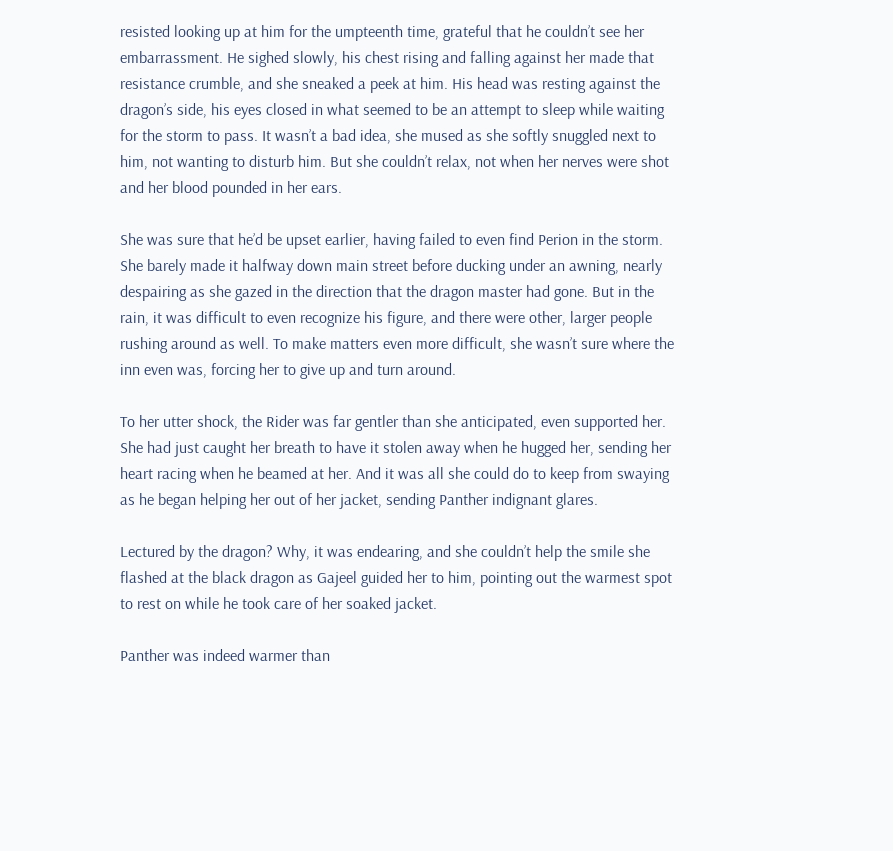resisted looking up at him for the umpteenth time, grateful that he couldn’t see her embarrassment. He sighed slowly, his chest rising and falling against her made that resistance crumble, and she sneaked a peek at him. His head was resting against the dragon’s side, his eyes closed in what seemed to be an attempt to sleep while waiting for the storm to pass. It wasn’t a bad idea, she mused as she softly snuggled next to him, not wanting to disturb him. But she couldn’t relax, not when her nerves were shot and her blood pounded in her ears.

She was sure that he’d be upset earlier, having failed to even find Perion in the storm. She barely made it halfway down main street before ducking under an awning, nearly despairing as she gazed in the direction that the dragon master had gone. But in the rain, it was difficult to even recognize his figure, and there were other, larger people rushing around as well. To make matters even more difficult, she wasn’t sure where the inn even was, forcing her to give up and turn around.

To her utter shock, the Rider was far gentler than she anticipated, even supported her. She had just caught her breath to have it stolen away when he hugged her, sending her heart racing when he beamed at her. And it was all she could do to keep from swaying as he began helping her out of her jacket, sending Panther indignant glares.

Lectured by the dragon? Why, it was endearing, and she couldn’t help the smile she flashed at the black dragon as Gajeel guided her to him, pointing out the warmest spot to rest on while he took care of her soaked jacket.

Panther was indeed warmer than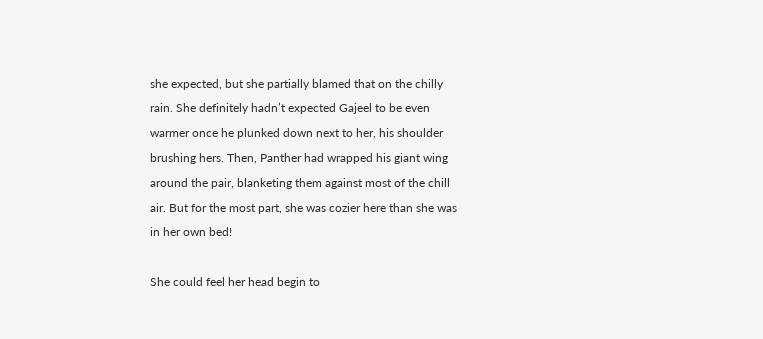she expected, but she partially blamed that on the chilly rain. She definitely hadn’t expected Gajeel to be even warmer once he plunked down next to her, his shoulder brushing hers. Then, Panther had wrapped his giant wing around the pair, blanketing them against most of the chill air. But for the most part, she was cozier here than she was in her own bed!

She could feel her head begin to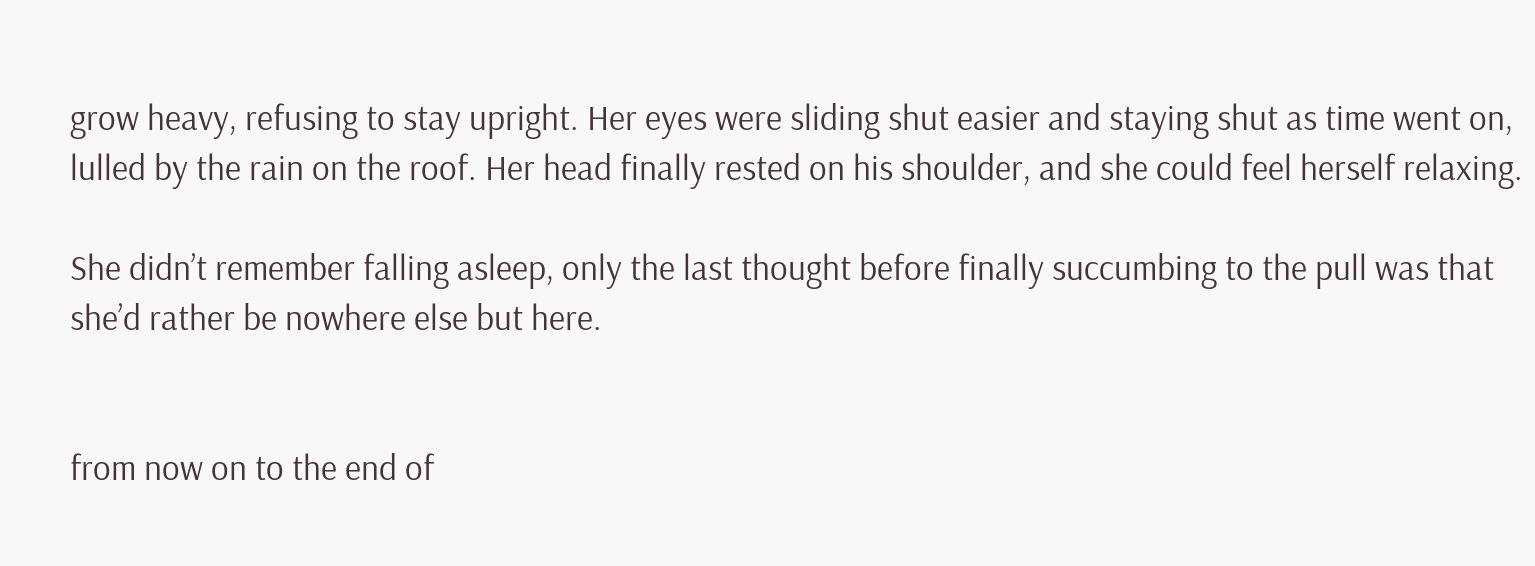grow heavy, refusing to stay upright. Her eyes were sliding shut easier and staying shut as time went on, lulled by the rain on the roof. Her head finally rested on his shoulder, and she could feel herself relaxing.

She didn’t remember falling asleep, only the last thought before finally succumbing to the pull was that she’d rather be nowhere else but here.


from now on to the end of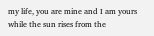my life, you are mine and I am yours
while the sun rises from the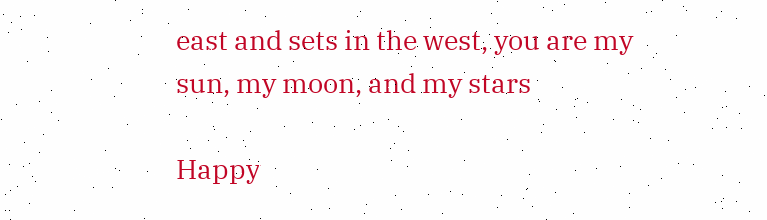east and sets in the west, you are my sun, my moon, and my stars

Happy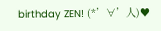birthday ZEN! (*’∀’人)♥